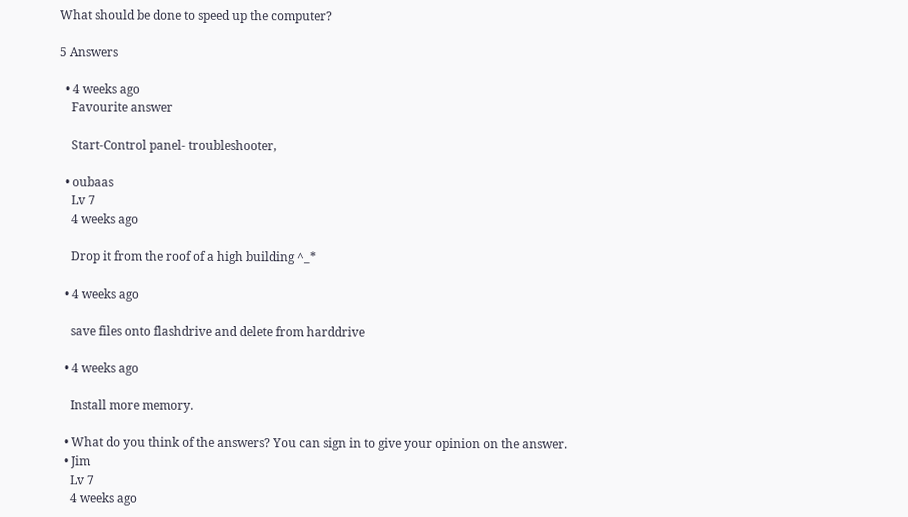What should be done to speed up the computer?

5 Answers

  • 4 weeks ago
    Favourite answer

    Start-Control panel- troubleshooter,

  • oubaas
    Lv 7
    4 weeks ago

    Drop it from the roof of a high building ^_*

  • 4 weeks ago

    save files onto flashdrive and delete from harddrive

  • 4 weeks ago

    Install more memory.

  • What do you think of the answers? You can sign in to give your opinion on the answer.
  • Jim
    Lv 7
    4 weeks ago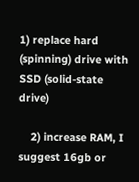1) replace hard (spinning) drive with SSD (solid-state drive)

    2) increase RAM, I suggest 16gb or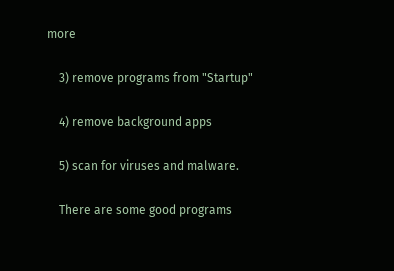more

    3) remove programs from "Startup"

    4) remove background apps

    5) scan for viruses and malware.

    There are some good programs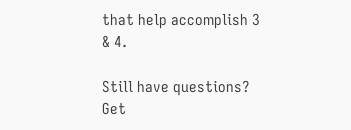that help accomplish 3 & 4.

Still have questions? Get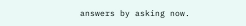answers by asking now.